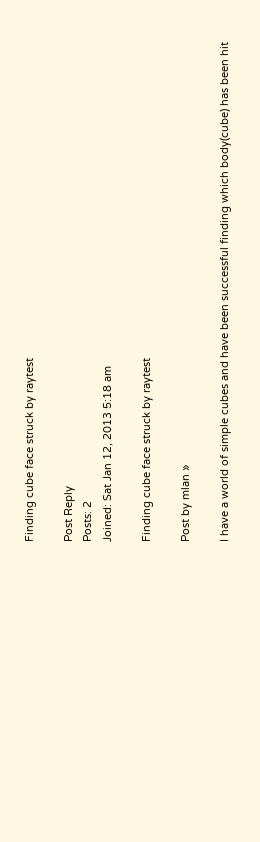Finding cube face struck by raytest

Post Reply
Posts: 2
Joined: Sat Jan 12, 2013 5:18 am

Finding cube face struck by raytest

Post by mlan »

I have a world of simple cubes and have been successful finding which body(cube) has been hit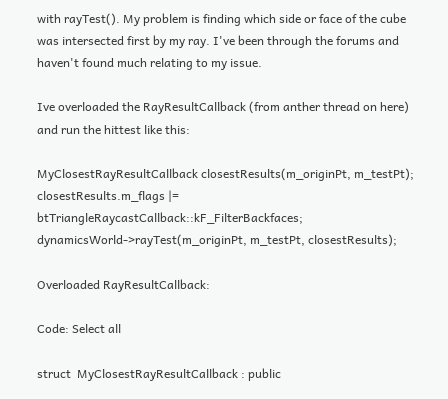with rayTest(). My problem is finding which side or face of the cube was intersected first by my ray. I've been through the forums and haven't found much relating to my issue.

Ive overloaded the RayResultCallback (from anther thread on here) and run the hittest like this:

MyClosestRayResultCallback closestResults(m_originPt, m_testPt);
closestResults.m_flags |= btTriangleRaycastCallback::kF_FilterBackfaces;
dynamicsWorld->rayTest(m_originPt, m_testPt, closestResults);

Overloaded RayResultCallback:

Code: Select all

struct  MyClosestRayResultCallback : public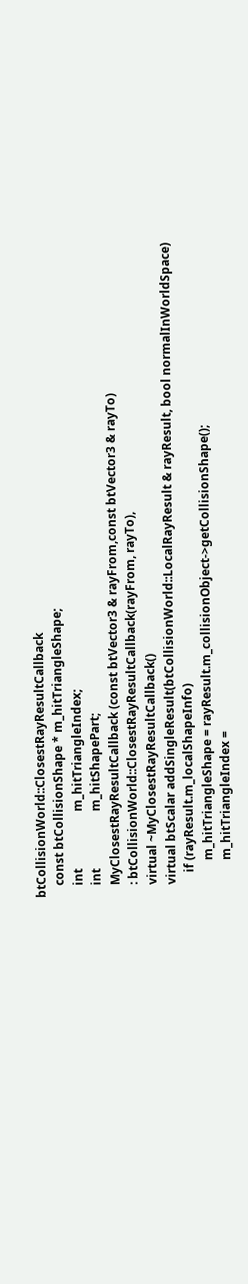btCollisionWorld::ClosestRayResultCallback
    const btCollisionShape * m_hitTriangleShape;
    int                   m_hitTriangleIndex;
    int                   m_hitShapePart;
    MyClosestRayResultCallback (const btVector3 & rayFrom,const btVector3 & rayTo)
    : btCollisionWorld::ClosestRayResultCallback(rayFrom, rayTo),
    virtual ~MyClosestRayResultCallback()
    virtual btScalar addSingleResult(btCollisionWorld::LocalRayResult & rayResult, bool normalInWorldSpace)
        if (rayResult.m_localShapeInfo)
            m_hitTriangleShape = rayResult.m_collisionObject->getCollisionShape();
            m_hitTriangleIndex =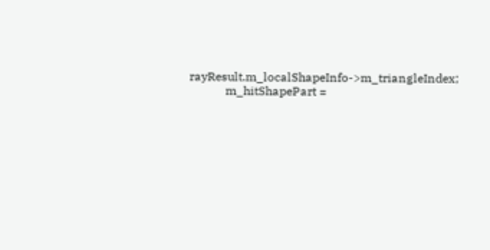rayResult.m_localShapeInfo->m_triangleIndex;
            m_hitShapePart =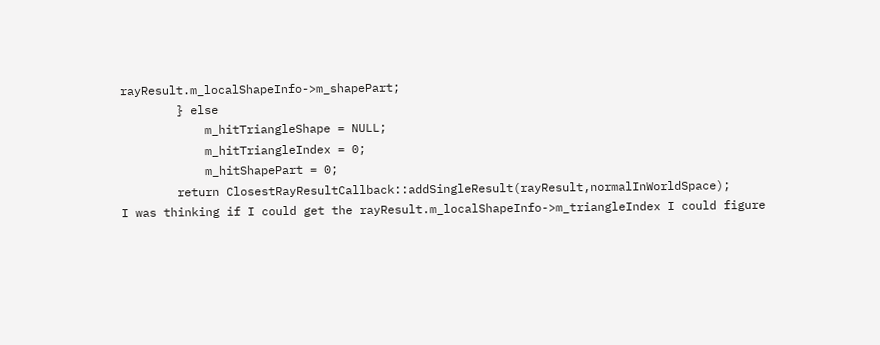rayResult.m_localShapeInfo->m_shapePart;
        } else
            m_hitTriangleShape = NULL;
            m_hitTriangleIndex = 0;
            m_hitShapePart = 0;
        return ClosestRayResultCallback::addSingleResult(rayResult,normalInWorldSpace);
I was thinking if I could get the rayResult.m_localShapeInfo->m_triangleIndex I could figure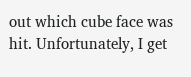out which cube face was hit. Unfortunately, I get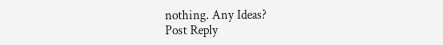nothing. Any Ideas?
Post Reply